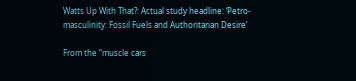Watts Up With That?: Actual study headline: ‘Petro-masculinity: Fossil Fuels and Authoritarian Desire’

From the “muscle cars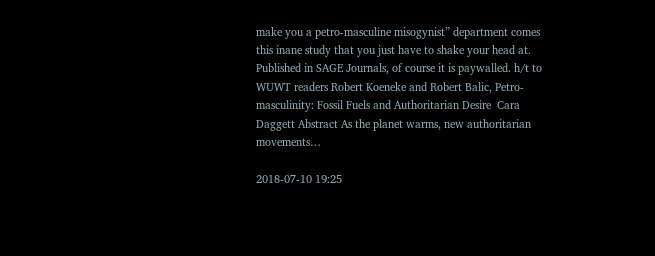make you a petro-masculine misogynist” department comes this inane study that you just have to shake your head at. Published in SAGE Journals, of course it is paywalled. h/t to WUWT readers Robert Koeneke and Robert Balic, Petro-masculinity: Fossil Fuels and Authoritarian Desire  Cara Daggett Abstract As the planet warms, new authoritarian movements…

2018-07-10 19:25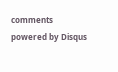comments powered by Disqus